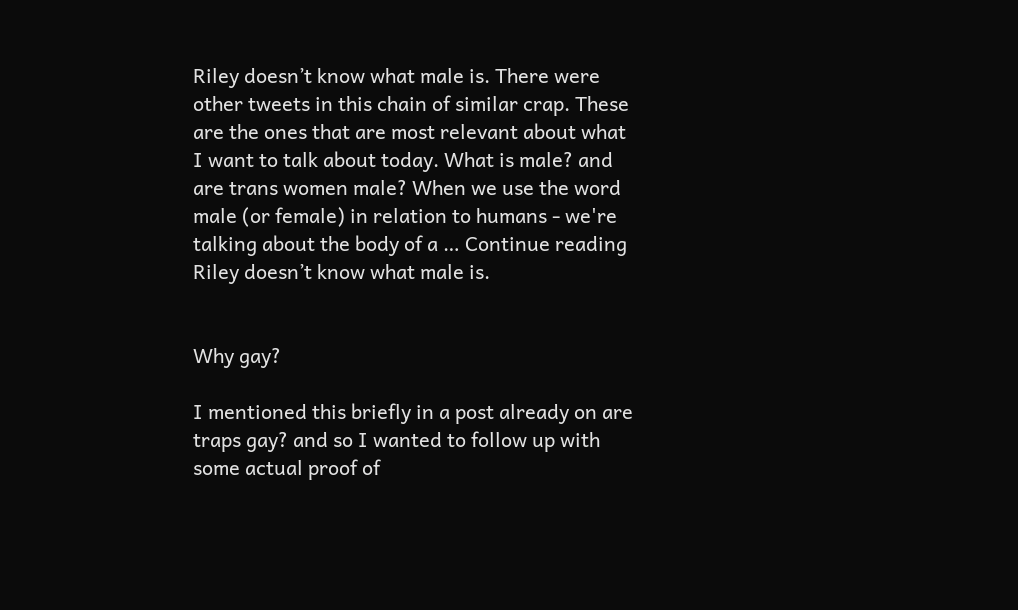Riley doesn’t know what male is. There were other tweets in this chain of similar crap. These are the ones that are most relevant about what I want to talk about today. What is male? and are trans women male? When we use the word male (or female) in relation to humans - we're talking about the body of a … Continue reading Riley doesn’t know what male is.


Why gay?

I mentioned this briefly in a post already on are traps gay? and so I wanted to follow up with some actual proof of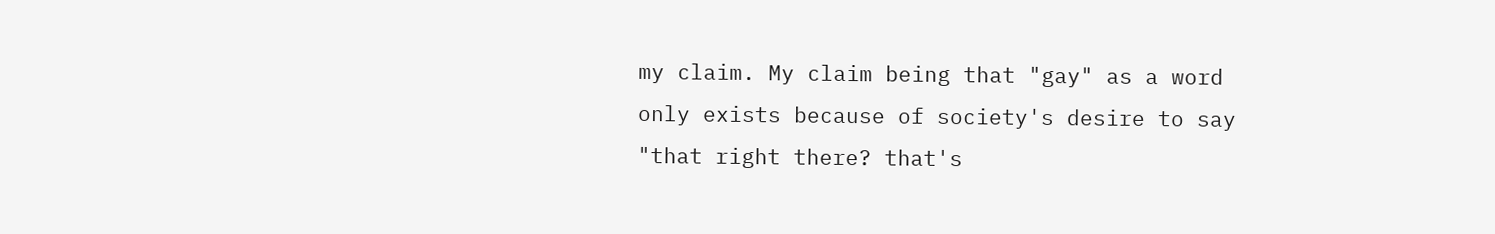my claim. My claim being that "gay" as a word only exists because of society's desire to say "that right there? that's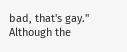bad, that's gay." Although the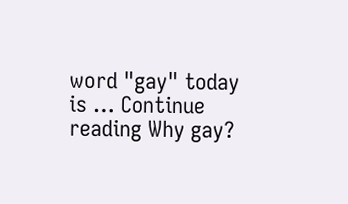word "gay" today is … Continue reading Why gay?